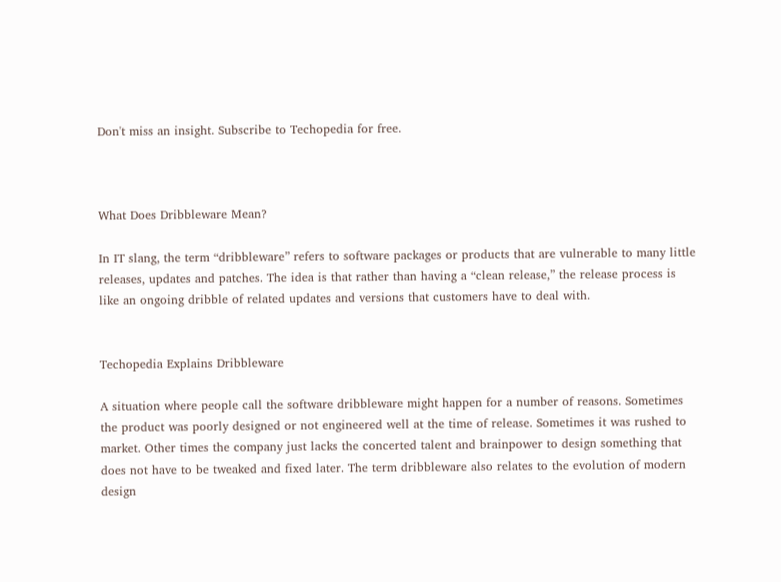Don't miss an insight. Subscribe to Techopedia for free.



What Does Dribbleware Mean?

In IT slang, the term “dribbleware” refers to software packages or products that are vulnerable to many little releases, updates and patches. The idea is that rather than having a “clean release,” the release process is like an ongoing dribble of related updates and versions that customers have to deal with.


Techopedia Explains Dribbleware

A situation where people call the software dribbleware might happen for a number of reasons. Sometimes the product was poorly designed or not engineered well at the time of release. Sometimes it was rushed to market. Other times the company just lacks the concerted talent and brainpower to design something that does not have to be tweaked and fixed later. The term dribbleware also relates to the evolution of modern design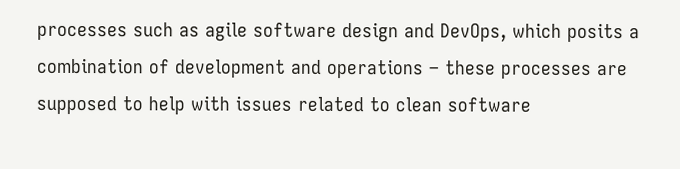processes such as agile software design and DevOps, which posits a combination of development and operations – these processes are supposed to help with issues related to clean software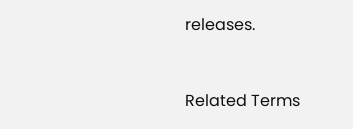releases.


Related Terms